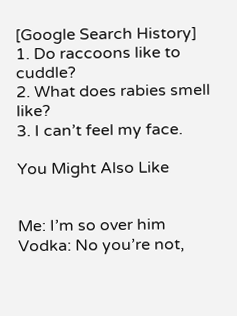[Google Search History]
1. Do raccoons like to cuddle?
2. What does rabies smell like?
3. I can’t feel my face.

You Might Also Like


Me: I’m so over him
Vodka: No you’re not,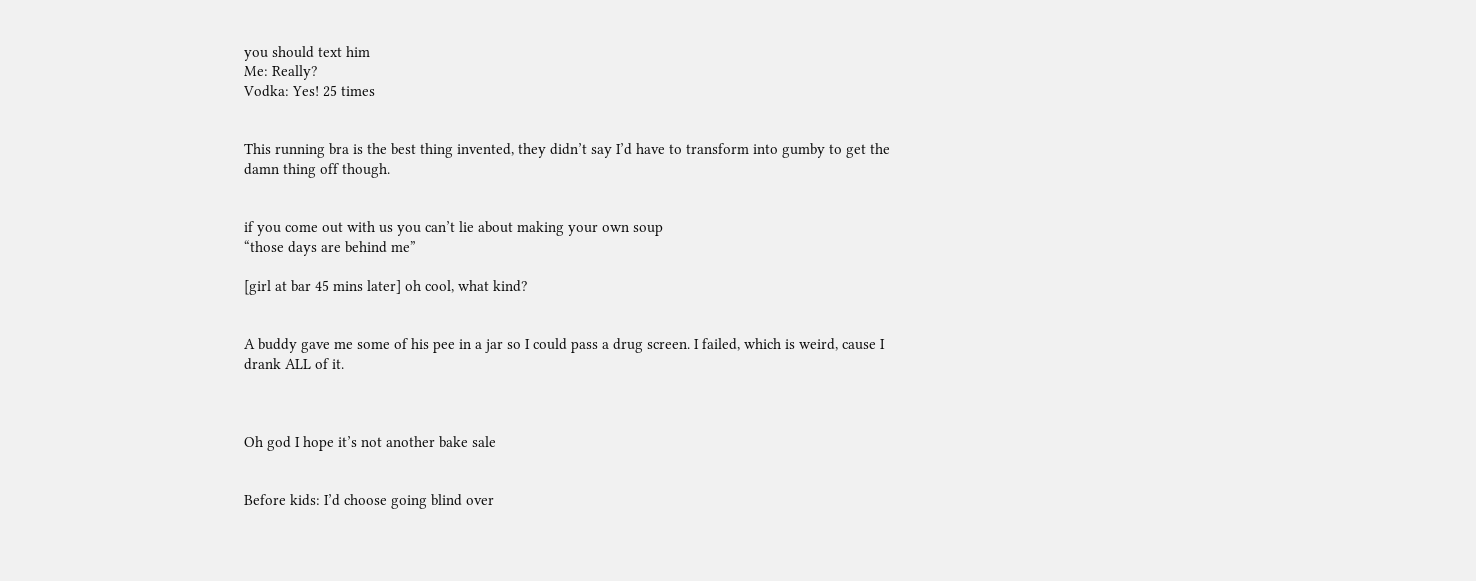you should text him
Me: Really?
Vodka: Yes! 25 times


This running bra is the best thing invented, they didn’t say I’d have to transform into gumby to get the damn thing off though.


if you come out with us you can’t lie about making your own soup
“those days are behind me”

[girl at bar 45 mins later] oh cool, what kind?


A buddy gave me some of his pee in a jar so I could pass a drug screen. I failed, which is weird, cause I drank ALL of it.



Oh god I hope it’s not another bake sale


Before kids: I’d choose going blind over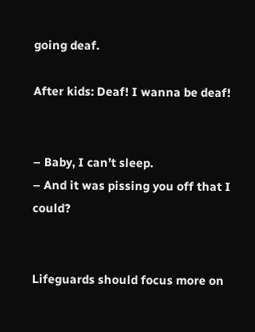going deaf.

After kids: Deaf! I wanna be deaf!


– Baby, I can’t sleep.
– And it was pissing you off that I could?


Lifeguards should focus more on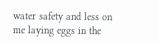water safety and less on me laying eggs in the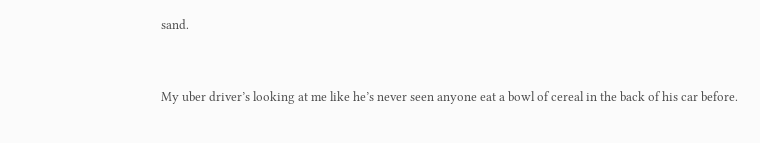sand.


My uber driver’s looking at me like he’s never seen anyone eat a bowl of cereal in the back of his car before.